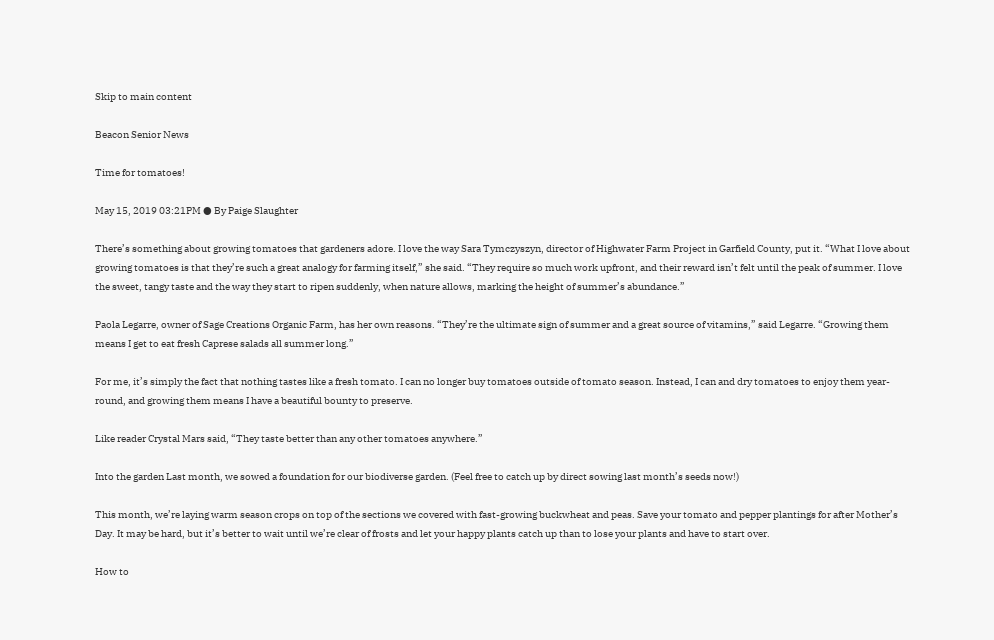Skip to main content

Beacon Senior News

Time for tomatoes!

May 15, 2019 03:21PM ● By Paige Slaughter

There’s something about growing tomatoes that gardeners adore. I love the way Sara Tymczyszyn, director of Highwater Farm Project in Garfield County, put it. “What I love about growing tomatoes is that they’re such a great analogy for farming itself,” she said. “They require so much work upfront, and their reward isn’t felt until the peak of summer. I love the sweet, tangy taste and the way they start to ripen suddenly, when nature allows, marking the height of summer’s abundance.”

Paola Legarre, owner of Sage Creations Organic Farm, has her own reasons. “They’re the ultimate sign of summer and a great source of vitamins,” said Legarre. “Growing them means I get to eat fresh Caprese salads all summer long.”

For me, it’s simply the fact that nothing tastes like a fresh tomato. I can no longer buy tomatoes outside of tomato season. Instead, I can and dry tomatoes to enjoy them year-round, and growing them means I have a beautiful bounty to preserve.

Like reader Crystal Mars said, “They taste better than any other tomatoes anywhere.”

Into the garden Last month, we sowed a foundation for our biodiverse garden. (Feel free to catch up by direct sowing last month’s seeds now!)

This month, we’re laying warm season crops on top of the sections we covered with fast-growing buckwheat and peas. Save your tomato and pepper plantings for after Mother’s Day. It may be hard, but it’s better to wait until we’re clear of frosts and let your happy plants catch up than to lose your plants and have to start over.

How to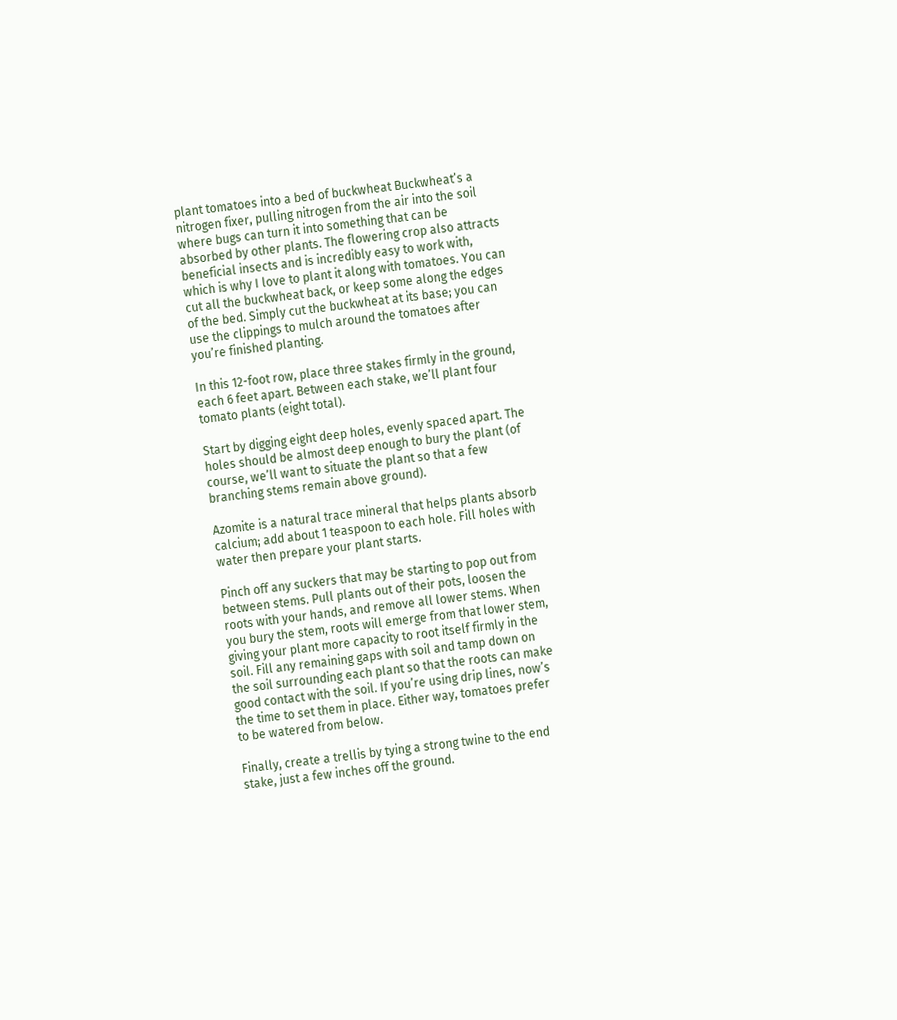plant tomatoes into a bed of buckwheat Buckwheat’s a nitrogen fixer, pulling nitrogen from the air into the soil where bugs can turn it into something that can be absorbed by other plants. The flowering crop also attracts beneficial insects and is incredibly easy to work with, which is why I love to plant it along with tomatoes. You can cut all the buckwheat back, or keep some along the edges of the bed. Simply cut the buckwheat at its base; you can use the clippings to mulch around the tomatoes after you’re finished planting.

In this 12-foot row, place three stakes firmly in the ground, each 6 feet apart. Between each stake, we’ll plant four tomato plants (eight total).

Start by digging eight deep holes, evenly spaced apart. The holes should be almost deep enough to bury the plant (of course, we’ll want to situate the plant so that a few branching stems remain above ground).

Azomite is a natural trace mineral that helps plants absorb calcium; add about 1 teaspoon to each hole. Fill holes with water then prepare your plant starts.

Pinch off any suckers that may be starting to pop out from between stems. Pull plants out of their pots, loosen the roots with your hands, and remove all lower stems. When you bury the stem, roots will emerge from that lower stem, giving your plant more capacity to root itself firmly in the soil. Fill any remaining gaps with soil and tamp down on the soil surrounding each plant so that the roots can make good contact with the soil. If you’re using drip lines, now’s the time to set them in place. Either way, tomatoes prefer to be watered from below.

Finally, create a trellis by tying a strong twine to the end stake, just a few inches off the ground.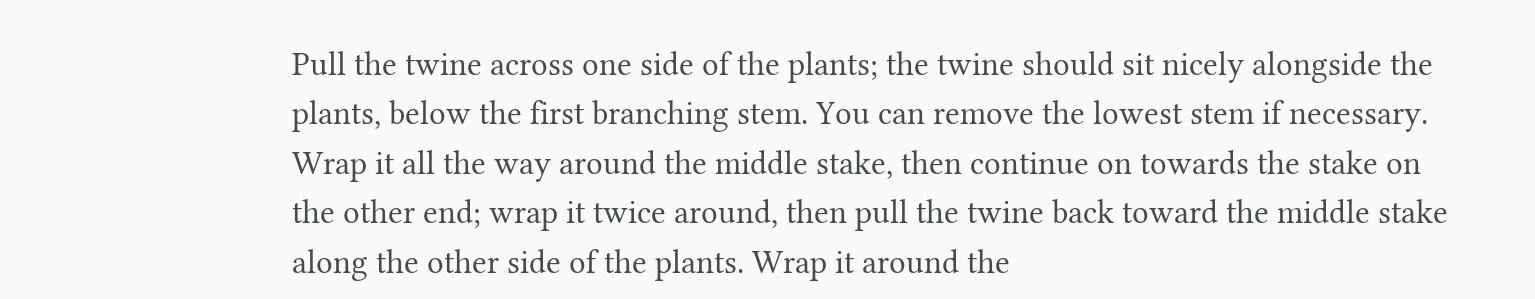Pull the twine across one side of the plants; the twine should sit nicely alongside the plants, below the first branching stem. You can remove the lowest stem if necessary. Wrap it all the way around the middle stake, then continue on towards the stake on the other end; wrap it twice around, then pull the twine back toward the middle stake along the other side of the plants. Wrap it around the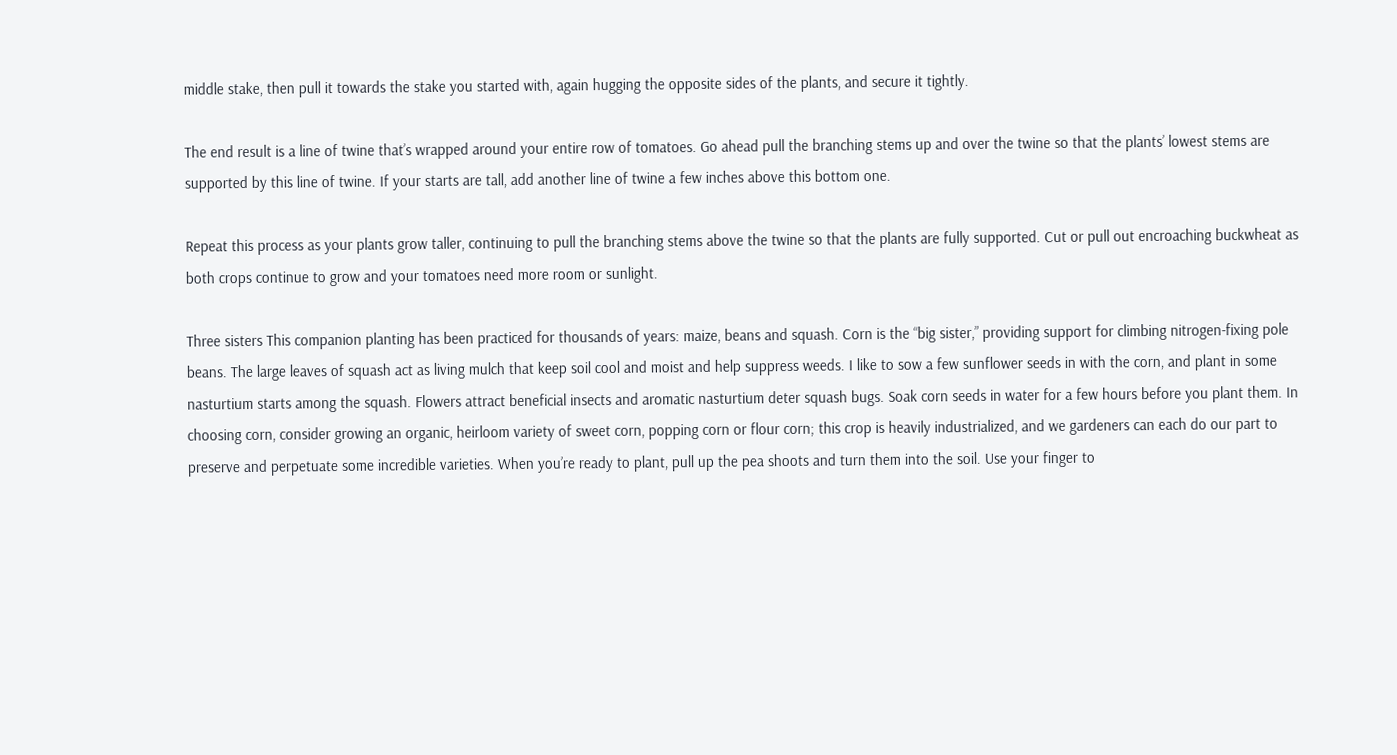middle stake, then pull it towards the stake you started with, again hugging the opposite sides of the plants, and secure it tightly.

The end result is a line of twine that’s wrapped around your entire row of tomatoes. Go ahead pull the branching stems up and over the twine so that the plants’ lowest stems are supported by this line of twine. If your starts are tall, add another line of twine a few inches above this bottom one.

Repeat this process as your plants grow taller, continuing to pull the branching stems above the twine so that the plants are fully supported. Cut or pull out encroaching buckwheat as both crops continue to grow and your tomatoes need more room or sunlight.

Three sisters This companion planting has been practiced for thousands of years: maize, beans and squash. Corn is the “big sister,” providing support for climbing nitrogen-fixing pole beans. The large leaves of squash act as living mulch that keep soil cool and moist and help suppress weeds. I like to sow a few sunflower seeds in with the corn, and plant in some nasturtium starts among the squash. Flowers attract beneficial insects and aromatic nasturtium deter squash bugs. Soak corn seeds in water for a few hours before you plant them. In choosing corn, consider growing an organic, heirloom variety of sweet corn, popping corn or flour corn; this crop is heavily industrialized, and we gardeners can each do our part to preserve and perpetuate some incredible varieties. When you’re ready to plant, pull up the pea shoots and turn them into the soil. Use your finger to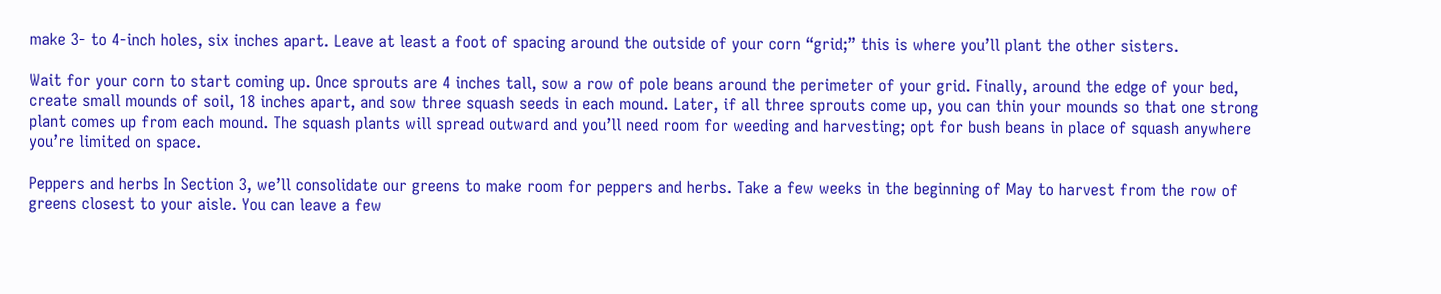make 3- to 4-inch holes, six inches apart. Leave at least a foot of spacing around the outside of your corn “grid;” this is where you’ll plant the other sisters.

Wait for your corn to start coming up. Once sprouts are 4 inches tall, sow a row of pole beans around the perimeter of your grid. Finally, around the edge of your bed, create small mounds of soil, 18 inches apart, and sow three squash seeds in each mound. Later, if all three sprouts come up, you can thin your mounds so that one strong plant comes up from each mound. The squash plants will spread outward and you’ll need room for weeding and harvesting; opt for bush beans in place of squash anywhere you’re limited on space.

Peppers and herbs In Section 3, we’ll consolidate our greens to make room for peppers and herbs. Take a few weeks in the beginning of May to harvest from the row of greens closest to your aisle. You can leave a few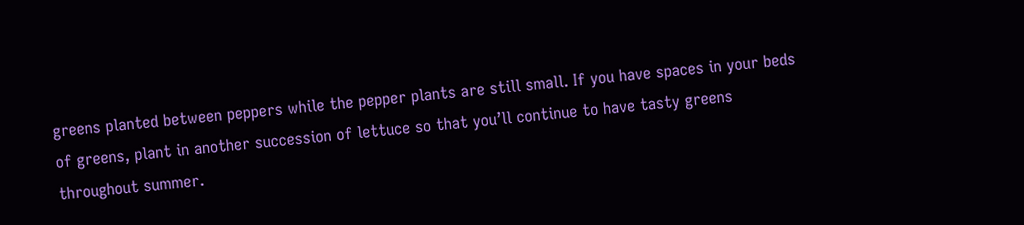greens planted between peppers while the pepper plants are still small. If you have spaces in your beds of greens, plant in another succession of lettuce so that you’ll continue to have tasty greens throughout summer.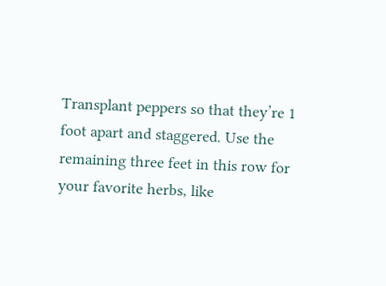Transplant peppers so that they’re 1 foot apart and staggered. Use the remaining three feet in this row for your favorite herbs, like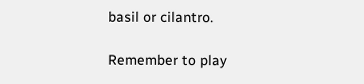basil or cilantro.

Remember to play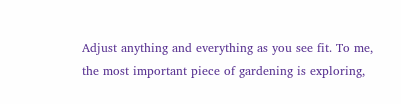Adjust anything and everything as you see fit. To me, the most important piece of gardening is exploring,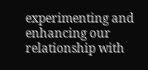experimenting and enhancing our relationship with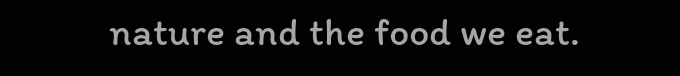nature and the food we eat.